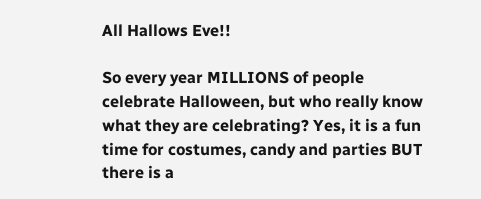All Hallows Eve!!

So every year MILLIONS of people celebrate Halloween, but who really know what they are celebrating? Yes, it is a fun time for costumes, candy and parties BUT there is a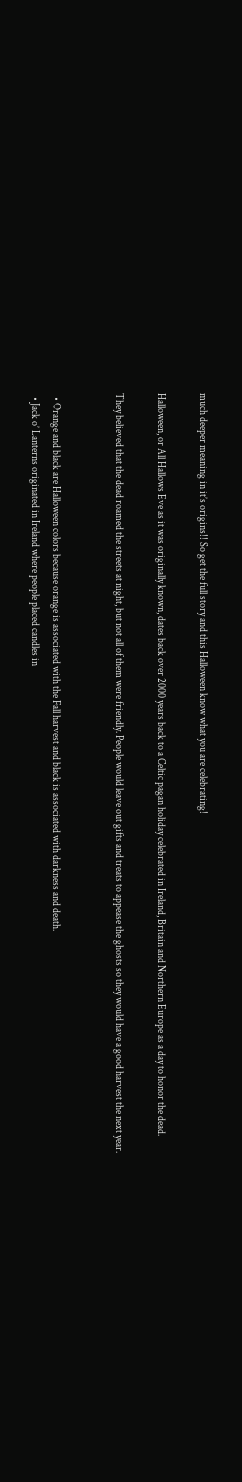much deeper meaning in it’s origins!! So get the full story and this Halloween know what you are celebrating!

Halloween, or All Hallows Eve as it was originally known, dates back over 2000 years back to a Celtic pagan holiday celebrated in Ireland, Britain and Northern Europe as a day to honor the dead.

They believed that the dead roamed the streets at night, but not all of them were friendly. People would leave out gifts and treats to appease the ghosts so they would have a good harvest the next year.


  • Orange and black are Halloween colors because orange is associated with the Fall harvest and black is associated with darkness and death.
  • Jack o’ Lanterns originated in Ireland where people placed candles in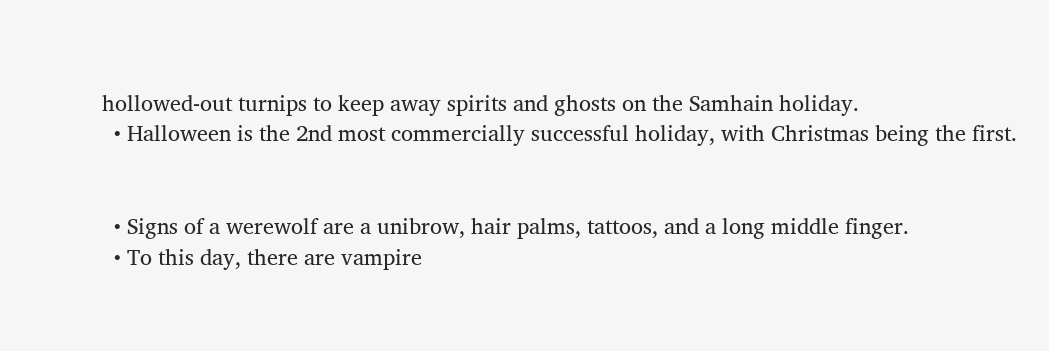hollowed-out turnips to keep away spirits and ghosts on the Samhain holiday.
  • Halloween is the 2nd most commercially successful holiday, with Christmas being the first.


  • Signs of a werewolf are a unibrow, hair palms, tattoos, and a long middle finger.
  • To this day, there are vampire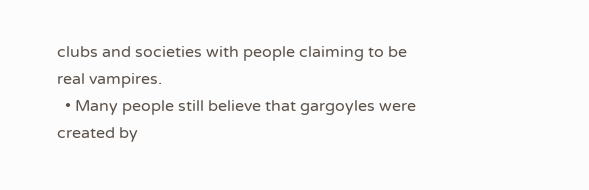clubs and societies with people claiming to be real vampires.
  • Many people still believe that gargoyles were created by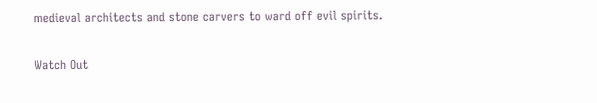medieval architects and stone carvers to ward off evil spirits.

Watch Out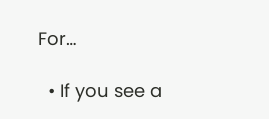For…

  • If you see a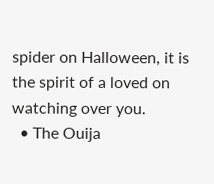spider on Halloween, it is the spirit of a loved on watching over you.
  • The Ouija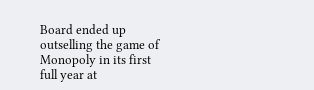Board ended up outselling the game of Monopoly in its first full year at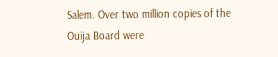Salem. Over two million copies of the Ouija Board were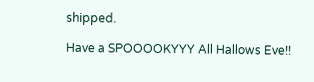shipped.

Have a SPOOOOKYYY All Hallows Eve!!